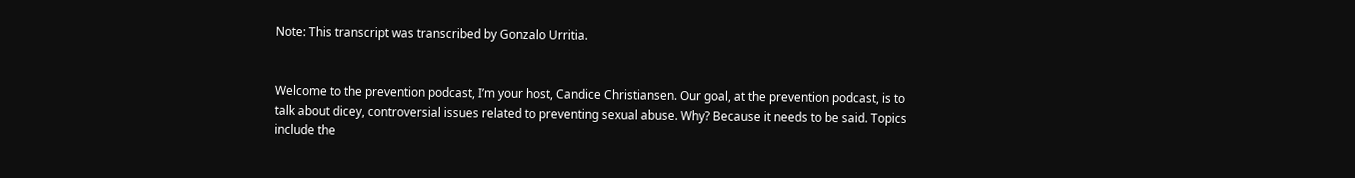Note: This transcript was transcribed by Gonzalo Urritia.


Welcome to the prevention podcast, I’m your host, Candice Christiansen. Our goal, at the prevention podcast, is to talk about dicey, controversial issues related to preventing sexual abuse. Why? Because it needs to be said. Topics include the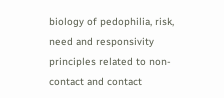biology of pedophilia, risk, need and responsivity principles related to non-contact and contact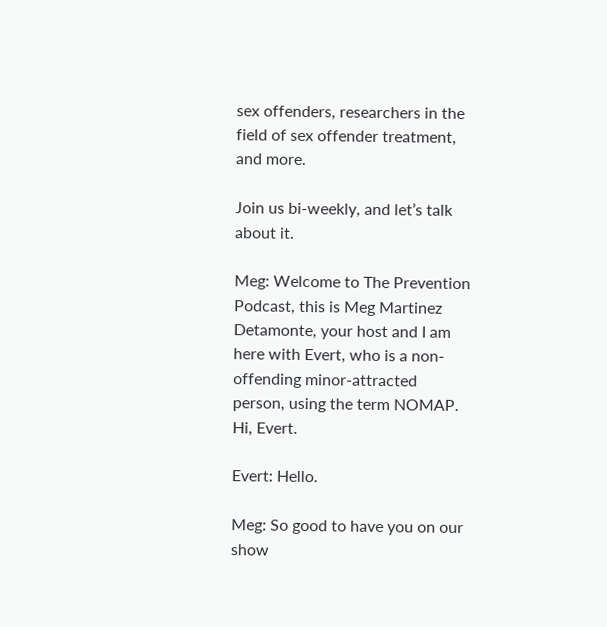sex offenders, researchers in the field of sex offender treatment, and more.

Join us bi-weekly, and let’s talk about it.

Meg: Welcome to The Prevention Podcast, this is Meg Martinez Detamonte, your host and I am here with Evert, who is a non-offending minor-attracted person, using the term NOMAP. Hi, Evert.

Evert: Hello.

Meg: So good to have you on our show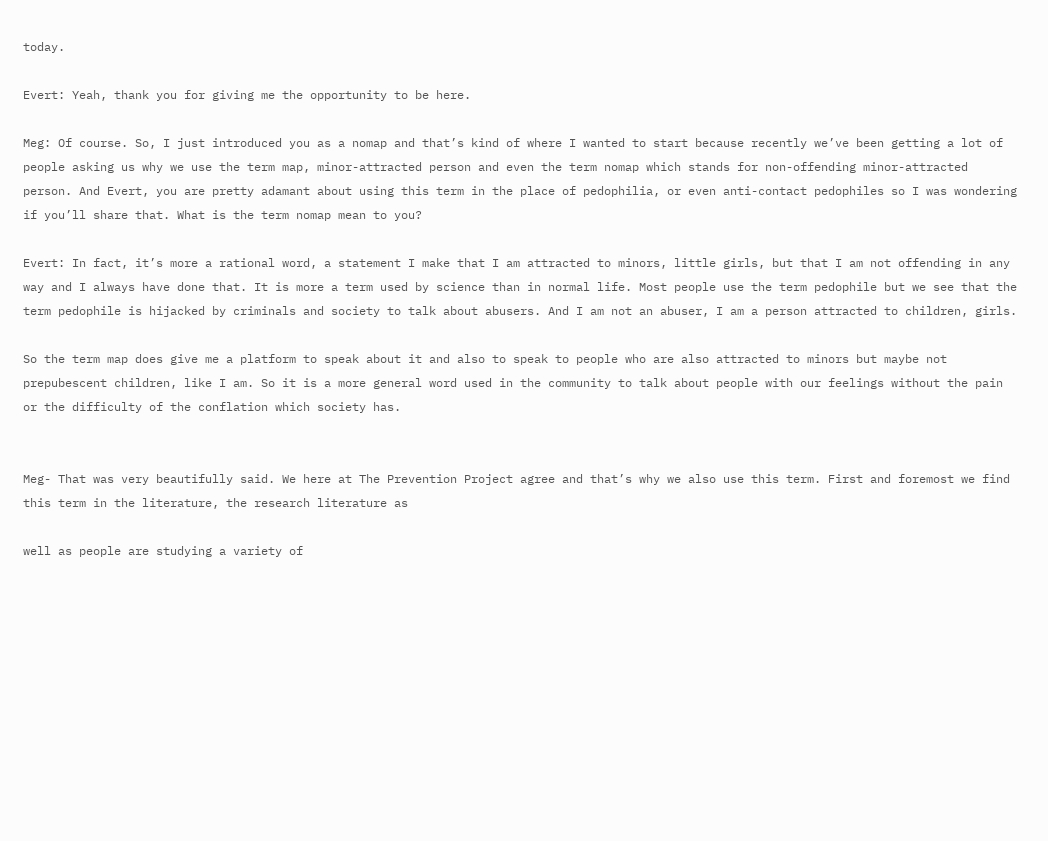today.

Evert: Yeah, thank you for giving me the opportunity to be here.

Meg: Of course. So, I just introduced you as a nomap and that’s kind of where I wanted to start because recently we’ve been getting a lot of people asking us why we use the term map, minor-attracted person and even the term nomap which stands for non-offending minor-attracted person. And Evert, you are pretty adamant about using this term in the place of pedophilia, or even anti-contact pedophiles so I was wondering if you’ll share that. What is the term nomap mean to you?

Evert: In fact, it’s more a rational word, a statement I make that I am attracted to minors, little girls, but that I am not offending in any way and I always have done that. It is more a term used by science than in normal life. Most people use the term pedophile but we see that the term pedophile is hijacked by criminals and society to talk about abusers. And I am not an abuser, I am a person attracted to children, girls.

So the term map does give me a platform to speak about it and also to speak to people who are also attracted to minors but maybe not prepubescent children, like I am. So it is a more general word used in the community to talk about people with our feelings without the pain or the difficulty of the conflation which society has.


Meg- That was very beautifully said. We here at The Prevention Project agree and that’s why we also use this term. First and foremost we find this term in the literature, the research literature as

well as people are studying a variety of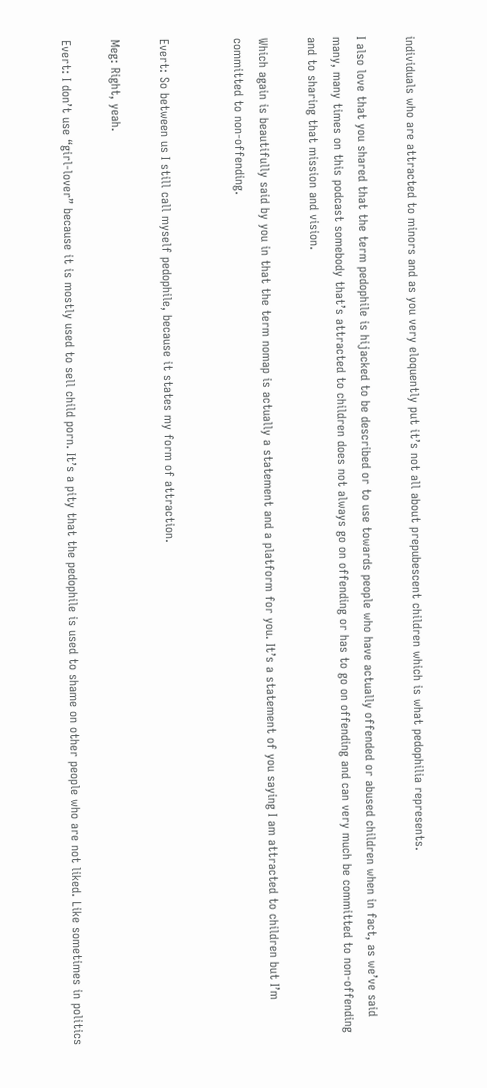individuals who are attracted to minors and as you very eloquently put it’s not all about prepubescent children which is what pedophilia represents.

I also love that you shared that the term pedophile is hijacked to be described or to use towards people who have actually offended or abused children when in fact, as we’ve said many, many times on this podcast somebody that’s attracted to children does not always go on offending or has to go on offending and can very much be committed to non-offending and to sharing that mission and vision.

Which again is beautifully said by you in that the term nomap is actually a statement and a platform for you. It’s a statement of you saying I am attracted to children but I’m committed to non-offending.


Evert: So between us I still call myself pedophile, because it states my form of attraction.

Meg: Right, yeah.

Evert: I don’t use “girl-lover” because it is mostly used to sell child porn. It’s a pity that the pedophile is used to shame on other people who are not liked. Like sometimes in politics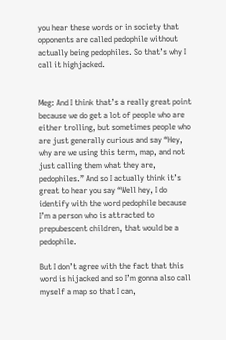you hear these words or in society that opponents are called pedophile without actually being pedophiles. So that’s why I call it highjacked.


Meg: And I think that’s a really great point because we do get a lot of people who are either trolling, but sometimes people who are just generally curious and say “Hey, why are we using this term, map, and not just calling them what they are, pedophiles.” And so I actually think it’s great to hear you say “Well hey, I do identify with the word pedophile because I’m a person who is attracted to prepubescent children, that would be a pedophile.

But I don’t agree with the fact that this word is hijacked and so I’m gonna also call myself a map so that I can,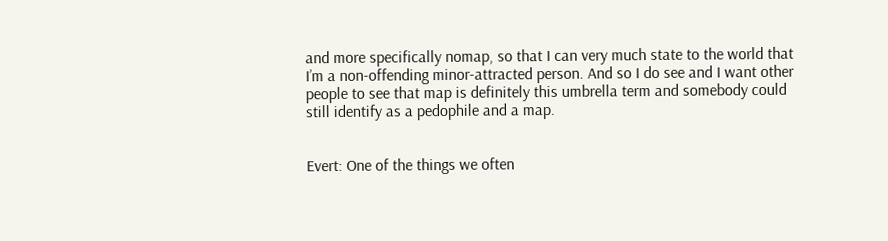and more specifically nomap, so that I can very much state to the world that I’m a non-offending minor-attracted person. And so I do see and I want other people to see that map is definitely this umbrella term and somebody could still identify as a pedophile and a map.


Evert: One of the things we often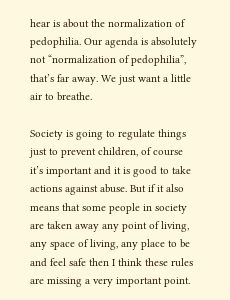hear is about the normalization of pedophilia. Our agenda is absolutely not “normalization of pedophilia”, that’s far away. We just want a little air to breathe.

Society is going to regulate things just to prevent children, of course it’s important and it is good to take actions against abuse. But if it also means that some people in society are taken away any point of living, any space of living, any place to be and feel safe then I think these rules are missing a very important point.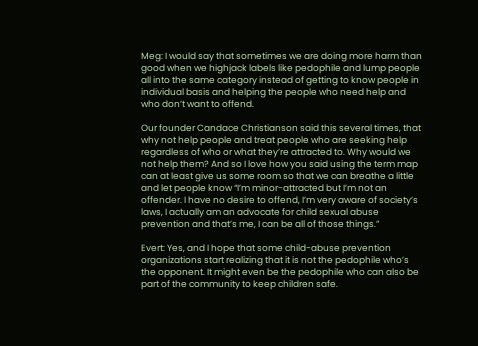Meg: I would say that sometimes we are doing more harm than good when we highjack labels like pedophile and lump people all into the same category instead of getting to know people in individual basis and helping the people who need help and who don’t want to offend.

Our founder Candace Christianson said this several times, that why not help people and treat people who are seeking help regardless of who or what they’re attracted to. Why would we not help them? And so I love how you said using the term map can at least give us some room so that we can breathe a little and let people know “I’m minor-attracted but I’m not an offender. I have no desire to offend, I’m very aware of society’s laws, I actually am an advocate for child sexual abuse prevention and that’s me, I can be all of those things.”

Evert: Yes, and I hope that some child-abuse prevention organizations start realizing that it is not the pedophile who’s the opponent. It might even be the pedophile who can also be part of the community to keep children safe.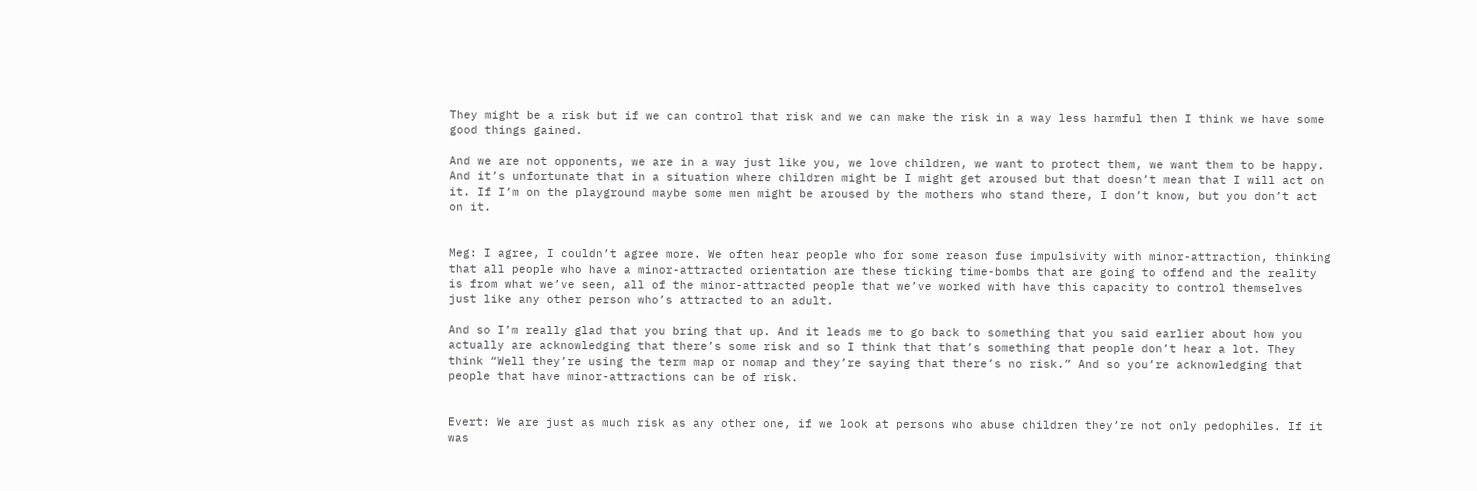They might be a risk but if we can control that risk and we can make the risk in a way less harmful then I think we have some good things gained.

And we are not opponents, we are in a way just like you, we love children, we want to protect them, we want them to be happy. And it’s unfortunate that in a situation where children might be I might get aroused but that doesn’t mean that I will act on it. If I’m on the playground maybe some men might be aroused by the mothers who stand there, I don’t know, but you don’t act on it.


Meg: I agree, I couldn’t agree more. We often hear people who for some reason fuse impulsivity with minor-attraction, thinking that all people who have a minor-attracted orientation are these ticking time-bombs that are going to offend and the reality is from what we’ve seen, all of the minor-attracted people that we’ve worked with have this capacity to control themselves just like any other person who’s attracted to an adult.

And so I’m really glad that you bring that up. And it leads me to go back to something that you said earlier about how you actually are acknowledging that there’s some risk and so I think that that’s something that people don’t hear a lot. They think “Well they’re using the term map or nomap and they’re saying that there’s no risk.” And so you’re acknowledging that people that have minor-attractions can be of risk.


Evert: We are just as much risk as any other one, if we look at persons who abuse children they’re not only pedophiles. If it was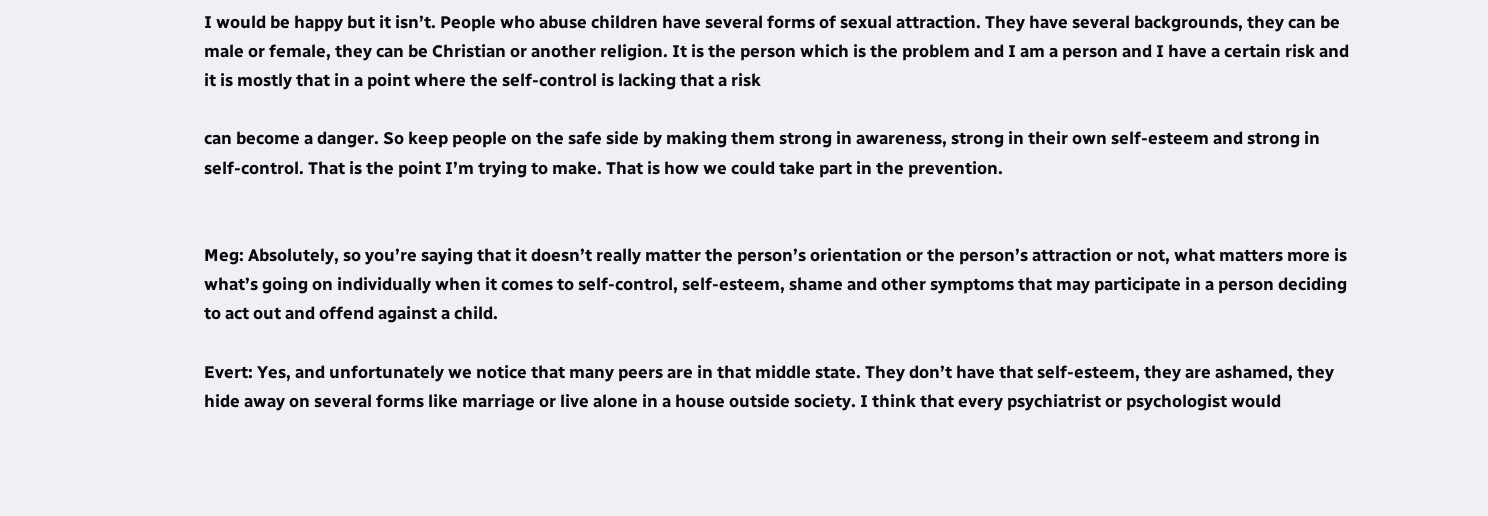I would be happy but it isn’t. People who abuse children have several forms of sexual attraction. They have several backgrounds, they can be male or female, they can be Christian or another religion. It is the person which is the problem and I am a person and I have a certain risk and it is mostly that in a point where the self-control is lacking that a risk

can become a danger. So keep people on the safe side by making them strong in awareness, strong in their own self-esteem and strong in self-control. That is the point I’m trying to make. That is how we could take part in the prevention.


Meg: Absolutely, so you’re saying that it doesn’t really matter the person’s orientation or the person’s attraction or not, what matters more is what’s going on individually when it comes to self-control, self-esteem, shame and other symptoms that may participate in a person deciding to act out and offend against a child.

Evert: Yes, and unfortunately we notice that many peers are in that middle state. They don’t have that self-esteem, they are ashamed, they hide away on several forms like marriage or live alone in a house outside society. I think that every psychiatrist or psychologist would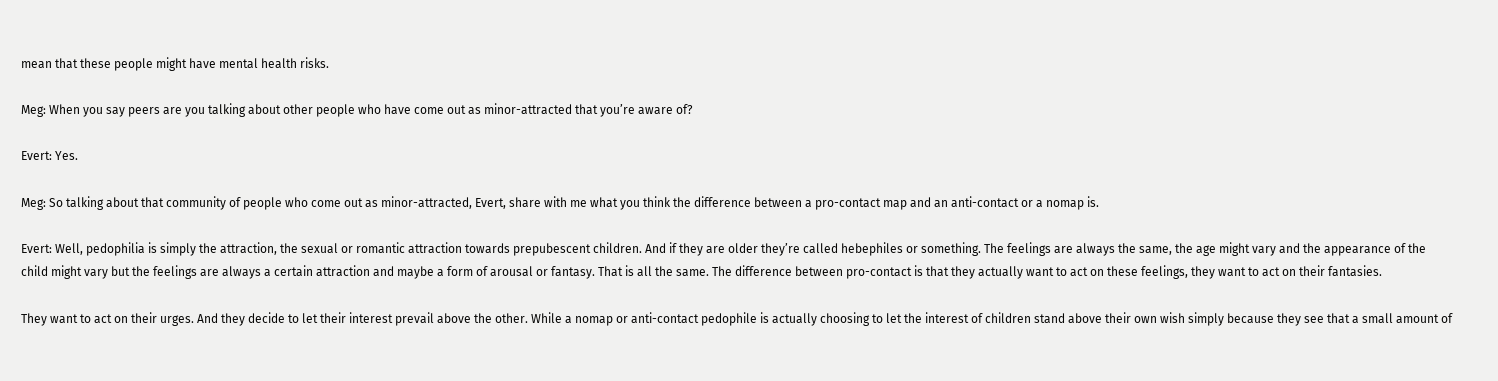mean that these people might have mental health risks.

Meg: When you say peers are you talking about other people who have come out as minor-attracted that you’re aware of?

Evert: Yes.

Meg: So talking about that community of people who come out as minor-attracted, Evert, share with me what you think the difference between a pro-contact map and an anti-contact or a nomap is.

Evert: Well, pedophilia is simply the attraction, the sexual or romantic attraction towards prepubescent children. And if they are older they’re called hebephiles or something. The feelings are always the same, the age might vary and the appearance of the child might vary but the feelings are always a certain attraction and maybe a form of arousal or fantasy. That is all the same. The difference between pro-contact is that they actually want to act on these feelings, they want to act on their fantasies.

They want to act on their urges. And they decide to let their interest prevail above the other. While a nomap or anti-contact pedophile is actually choosing to let the interest of children stand above their own wish simply because they see that a small amount of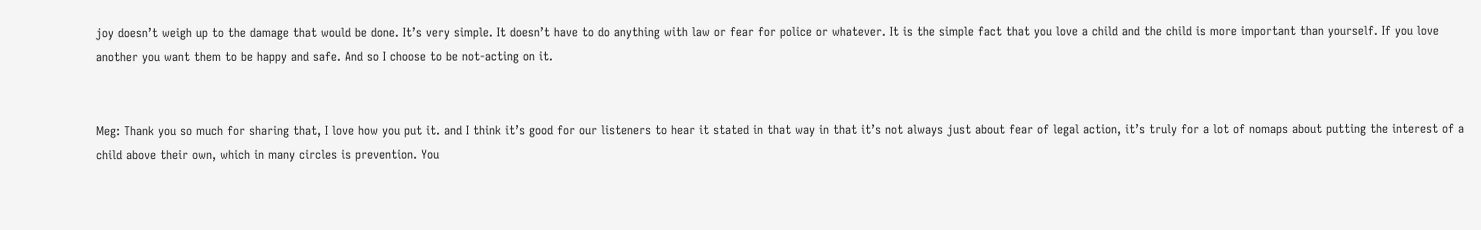joy doesn’t weigh up to the damage that would be done. It’s very simple. It doesn’t have to do anything with law or fear for police or whatever. It is the simple fact that you love a child and the child is more important than yourself. If you love another you want them to be happy and safe. And so I choose to be not-acting on it.


Meg: Thank you so much for sharing that, I love how you put it. and I think it’s good for our listeners to hear it stated in that way in that it’s not always just about fear of legal action, it’s truly for a lot of nomaps about putting the interest of a child above their own, which in many circles is prevention. You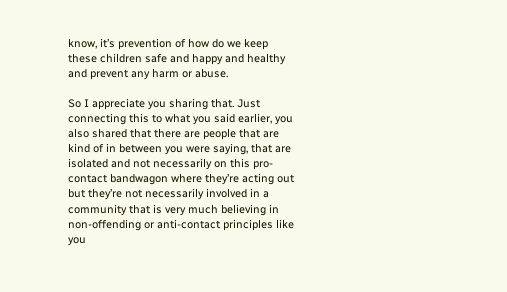know, it’s prevention of how do we keep these children safe and happy and healthy and prevent any harm or abuse.

So I appreciate you sharing that. Just connecting this to what you said earlier, you also shared that there are people that are kind of in between you were saying, that are isolated and not necessarily on this pro-contact bandwagon where they’re acting out but they’re not necessarily involved in a community that is very much believing in non-offending or anti-contact principles like you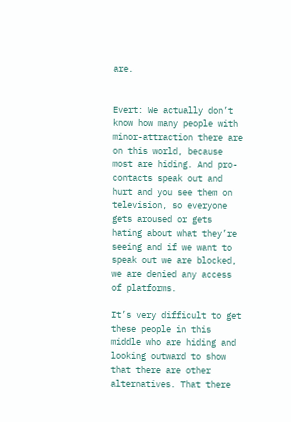are.


Evert: We actually don’t know how many people with minor-attraction there are on this world, because most are hiding. And pro-contacts speak out and hurt and you see them on television, so everyone gets aroused or gets hating about what they’re seeing and if we want to speak out we are blocked, we are denied any access of platforms.

It’s very difficult to get these people in this middle who are hiding and looking outward to show that there are other alternatives. That there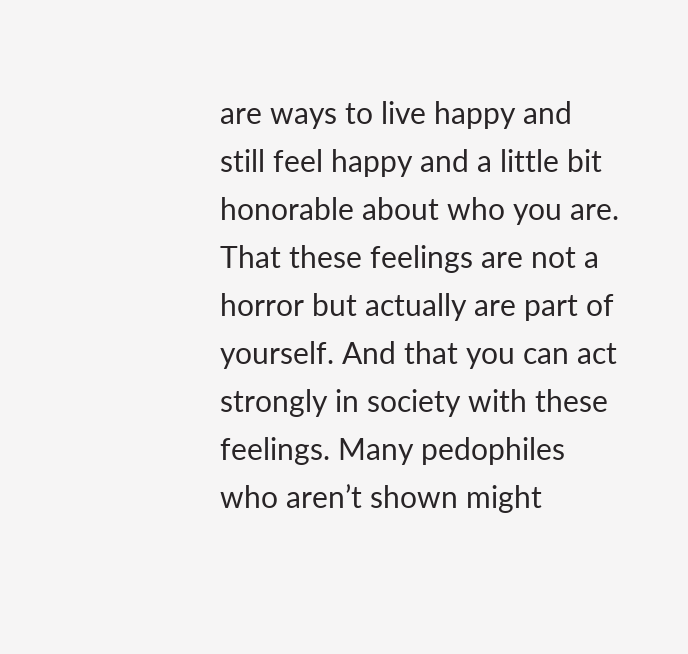are ways to live happy and still feel happy and a little bit honorable about who you are. That these feelings are not a horror but actually are part of yourself. And that you can act strongly in society with these feelings. Many pedophiles who aren’t shown might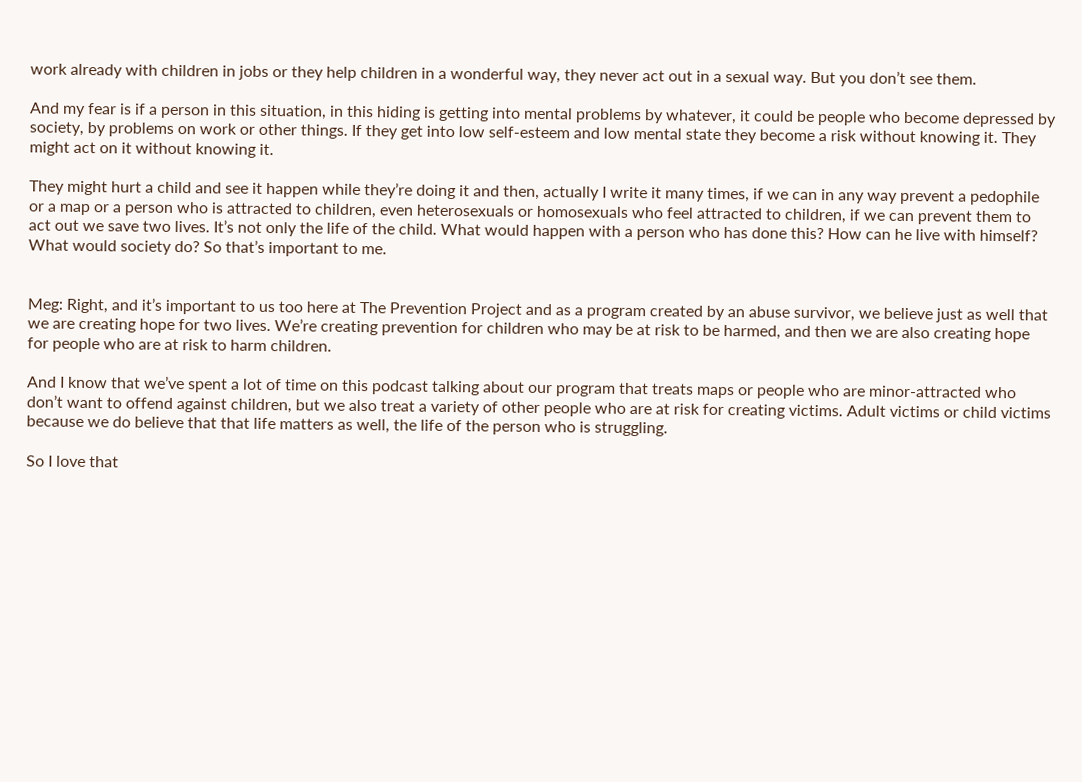work already with children in jobs or they help children in a wonderful way, they never act out in a sexual way. But you don’t see them.

And my fear is if a person in this situation, in this hiding is getting into mental problems by whatever, it could be people who become depressed by society, by problems on work or other things. If they get into low self-esteem and low mental state they become a risk without knowing it. They might act on it without knowing it.

They might hurt a child and see it happen while they’re doing it and then, actually I write it many times, if we can in any way prevent a pedophile or a map or a person who is attracted to children, even heterosexuals or homosexuals who feel attracted to children, if we can prevent them to act out we save two lives. It’s not only the life of the child. What would happen with a person who has done this? How can he live with himself? What would society do? So that’s important to me.


Meg: Right, and it’s important to us too here at The Prevention Project and as a program created by an abuse survivor, we believe just as well that we are creating hope for two lives. We’re creating prevention for children who may be at risk to be harmed, and then we are also creating hope for people who are at risk to harm children.

And I know that we’ve spent a lot of time on this podcast talking about our program that treats maps or people who are minor-attracted who don’t want to offend against children, but we also treat a variety of other people who are at risk for creating victims. Adult victims or child victims because we do believe that that life matters as well, the life of the person who is struggling.

So I love that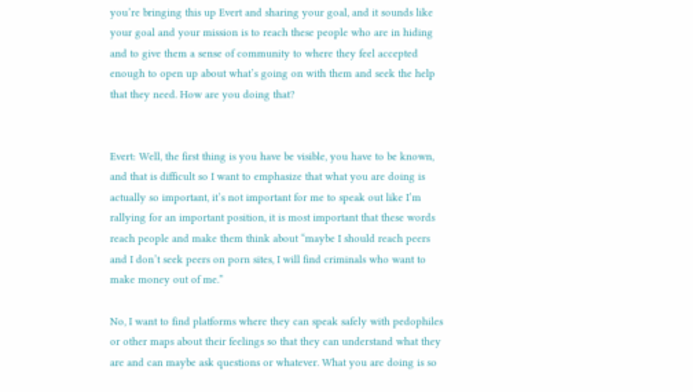you’re bringing this up Evert and sharing your goal, and it sounds like your goal and your mission is to reach these people who are in hiding and to give them a sense of community to where they feel accepted enough to open up about what’s going on with them and seek the help that they need. How are you doing that?


Evert: Well, the first thing is you have be visible, you have to be known, and that is difficult so I want to emphasize that what you are doing is actually so important, it’s not important for me to speak out like I’m rallying for an important position, it is most important that these words reach people and make them think about “maybe I should reach peers and I don’t seek peers on porn sites, I will find criminals who want to make money out of me.”

No, I want to find platforms where they can speak safely with pedophiles or other maps about their feelings so that they can understand what they are and can maybe ask questions or whatever. What you are doing is so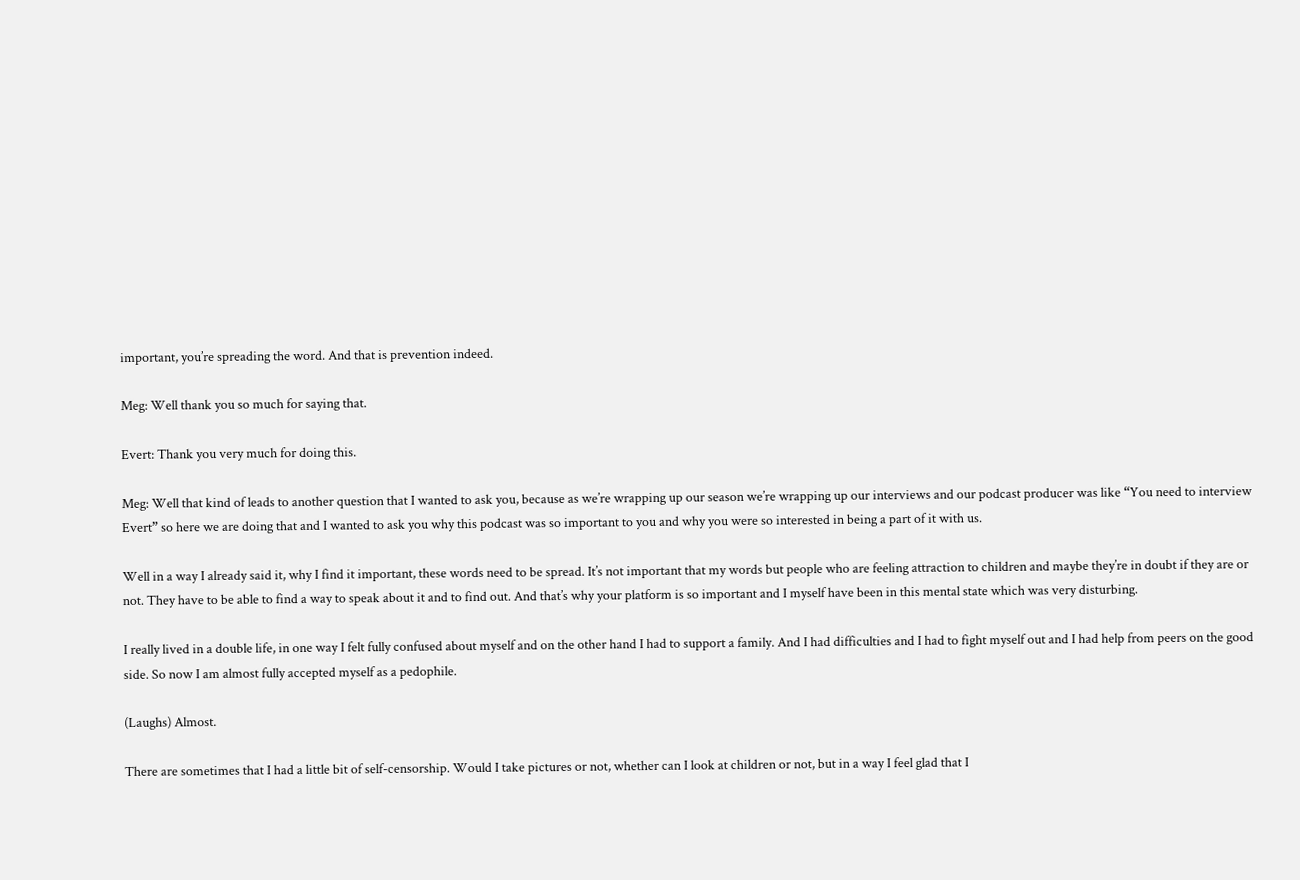important, you’re spreading the word. And that is prevention indeed.

Meg: Well thank you so much for saying that.

Evert: Thank you very much for doing this.

Meg: Well that kind of leads to another question that I wanted to ask you, because as we’re wrapping up our season we’re wrapping up our interviews and our podcast producer was like “You need to interview Evert” so here we are doing that and I wanted to ask you why this podcast was so important to you and why you were so interested in being a part of it with us.

Well in a way I already said it, why I find it important, these words need to be spread. It’s not important that my words but people who are feeling attraction to children and maybe they’re in doubt if they are or not. They have to be able to find a way to speak about it and to find out. And that’s why your platform is so important and I myself have been in this mental state which was very disturbing.

I really lived in a double life, in one way I felt fully confused about myself and on the other hand I had to support a family. And I had difficulties and I had to fight myself out and I had help from peers on the good side. So now I am almost fully accepted myself as a pedophile.

(Laughs) Almost.

There are sometimes that I had a little bit of self-censorship. Would I take pictures or not, whether can I look at children or not, but in a way I feel glad that I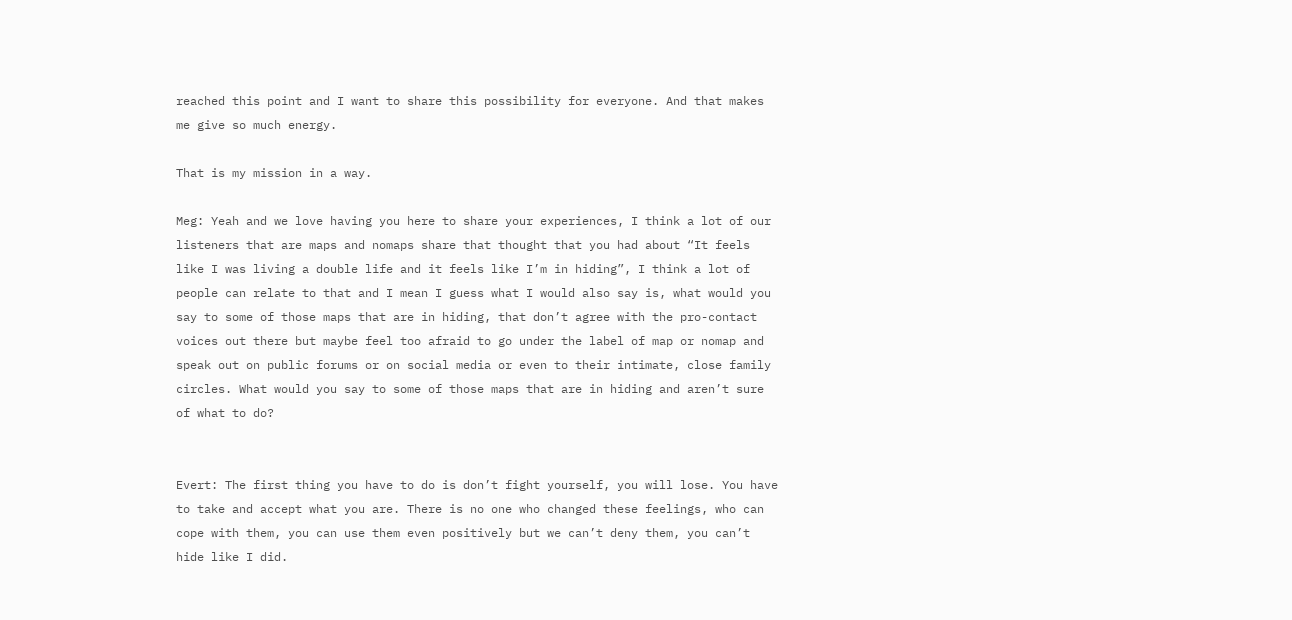reached this point and I want to share this possibility for everyone. And that makes me give so much energy.

That is my mission in a way.

Meg: Yeah and we love having you here to share your experiences, I think a lot of our listeners that are maps and nomaps share that thought that you had about “It feels like I was living a double life and it feels like I’m in hiding”, I think a lot of people can relate to that and I mean I guess what I would also say is, what would you say to some of those maps that are in hiding, that don’t agree with the pro-contact voices out there but maybe feel too afraid to go under the label of map or nomap and speak out on public forums or on social media or even to their intimate, close family circles. What would you say to some of those maps that are in hiding and aren’t sure of what to do?


Evert: The first thing you have to do is don’t fight yourself, you will lose. You have to take and accept what you are. There is no one who changed these feelings, who can cope with them, you can use them even positively but we can’t deny them, you can’t hide like I did.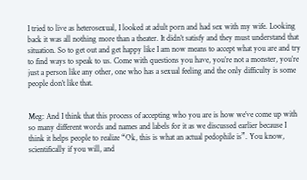I tried to live as heterosexual, I looked at adult porn and had sex with my wife. Looking back it was all nothing more than a theater. It didn’t satisfy and they must understand that situation. So to get out and get happy like I am now means to accept what you are and try to find ways to speak to us. Come with questions you have, you’re not a monster, you’re just a person like any other, one who has a sexual feeling and the only difficulty is some people don’t like that.


Meg: And I think that this process of accepting who you are is how we’ve come up with so many different words and names and labels for it as we discussed earlier because I think it helps people to realize “Ok, this is what an actual pedophile is”. You know, scientifically if you will, and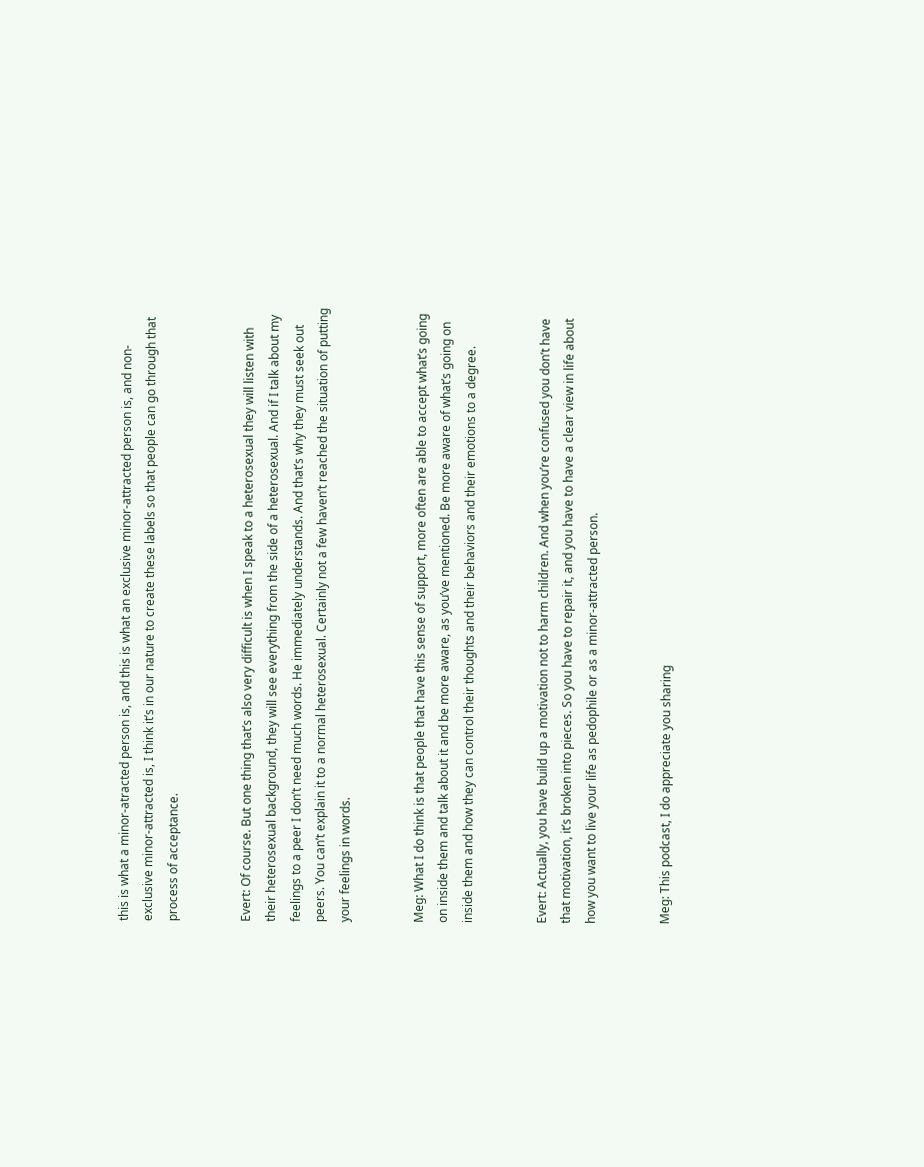this is what a minor-atracted person is, and this is what an exclusive minor-attracted person is, and non-exclusive minor-attracted is, I think it’s in our nature to create these labels so that people can go through that process of acceptance.


Evert: Of course. But one thing that’s also very difficult is when I speak to a heterosexual they will listen with their heterosexual background, they will see everything from the side of a heterosexual. And if I talk about my feelings to a peer I don’t need much words. He immediately understands. And that’s why they must seek out peers. You can’t explain it to a normal heterosexual. Certainly not a few haven’t reached the situation of putting your feelings in words.


Meg: What I do think is that people that have this sense of support, more often are able to accept what’s going on inside them and talk about it and be more aware, as you’ve mentioned. Be more aware of what’s going on inside them and how they can control their thoughts and their behaviors and their emotions to a degree.


Evert: Actually, you have build up a motivation not to harm children. And when you’re confused you don’t have that motivation, it’s broken into pieces. So you have to repair it, and you have to have a clear view in life about how you want to live your life as pedophile or as a minor-attracted person.


Meg: This podcast, I do appreciate you sharing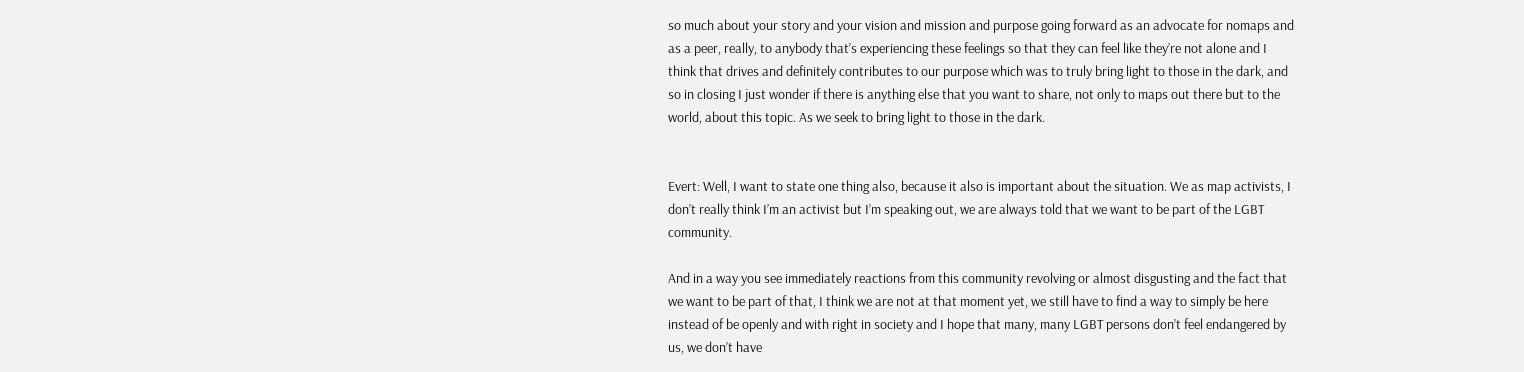so much about your story and your vision and mission and purpose going forward as an advocate for nomaps and as a peer, really, to anybody that’s experiencing these feelings so that they can feel like they’re not alone and I think that drives and definitely contributes to our purpose which was to truly bring light to those in the dark, and so in closing I just wonder if there is anything else that you want to share, not only to maps out there but to the world, about this topic. As we seek to bring light to those in the dark.


Evert: Well, I want to state one thing also, because it also is important about the situation. We as map activists, I don’t really think I’m an activist but I’m speaking out, we are always told that we want to be part of the LGBT community.

And in a way you see immediately reactions from this community revolving or almost disgusting and the fact that we want to be part of that, I think we are not at that moment yet, we still have to find a way to simply be here instead of be openly and with right in society and I hope that many, many LGBT persons don’t feel endangered by us, we don’t have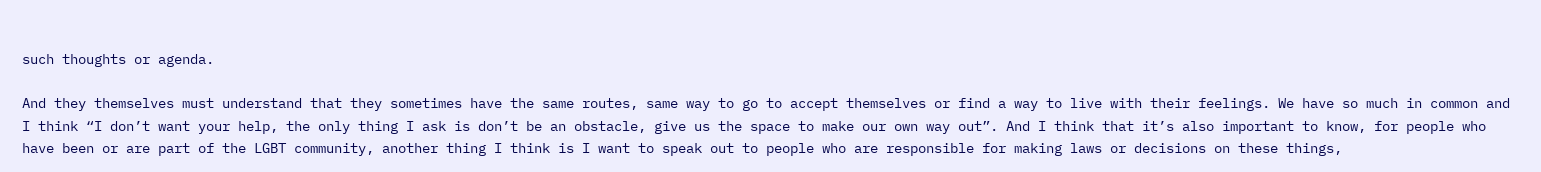such thoughts or agenda.

And they themselves must understand that they sometimes have the same routes, same way to go to accept themselves or find a way to live with their feelings. We have so much in common and I think “I don’t want your help, the only thing I ask is don’t be an obstacle, give us the space to make our own way out”. And I think that it’s also important to know, for people who have been or are part of the LGBT community, another thing I think is I want to speak out to people who are responsible for making laws or decisions on these things,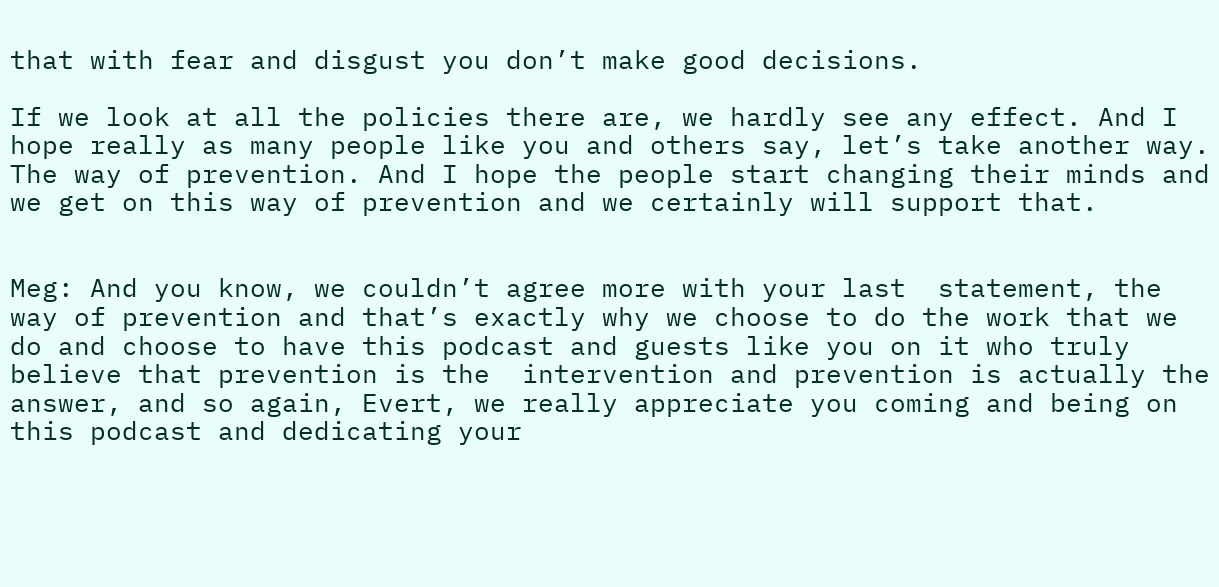that with fear and disgust you don’t make good decisions.

If we look at all the policies there are, we hardly see any effect. And I hope really as many people like you and others say, let’s take another way. The way of prevention. And I hope the people start changing their minds and we get on this way of prevention and we certainly will support that.


Meg: And you know, we couldn’t agree more with your last  statement, the way of prevention and that’s exactly why we choose to do the work that we do and choose to have this podcast and guests like you on it who truly believe that prevention is the  intervention and prevention is actually the answer, and so again, Evert, we really appreciate you coming and being on this podcast and dedicating your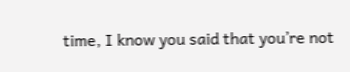time, I know you said that you’re not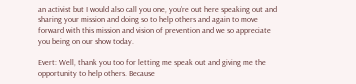an activist but I would also call you one, you’re out here speaking out and sharing your mission and doing so to help others and again to move forward with this mission and vision of prevention and we so appreciate you being on our show today.

Evert: Well, thank you too for letting me speak out and giving me the opportunity to help others. Because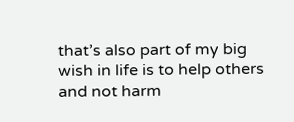that’s also part of my big wish in life is to help others and not harm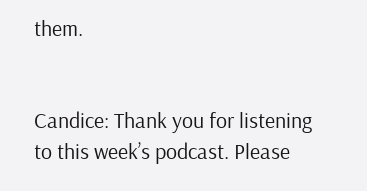them.


Candice: Thank you for listening to this week’s podcast. Please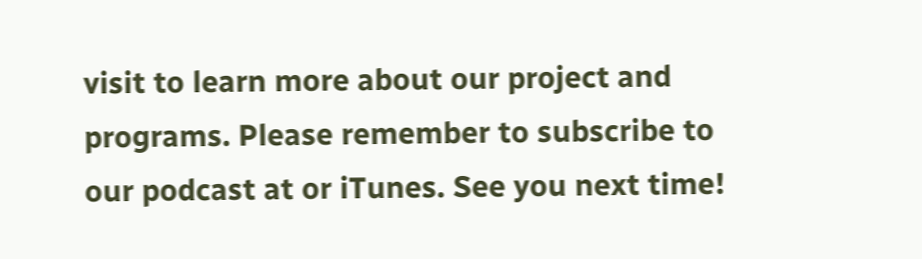visit to learn more about our project and programs. Please remember to subscribe to our podcast at or iTunes. See you next time!